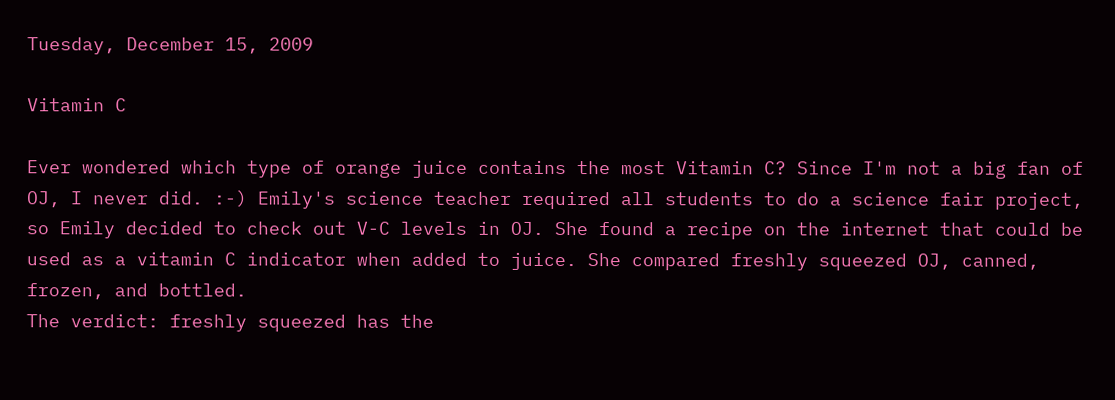Tuesday, December 15, 2009

Vitamin C

Ever wondered which type of orange juice contains the most Vitamin C? Since I'm not a big fan of OJ, I never did. :-) Emily's science teacher required all students to do a science fair project, so Emily decided to check out V-C levels in OJ. She found a recipe on the internet that could be used as a vitamin C indicator when added to juice. She compared freshly squeezed OJ, canned, frozen, and bottled.
The verdict: freshly squeezed has the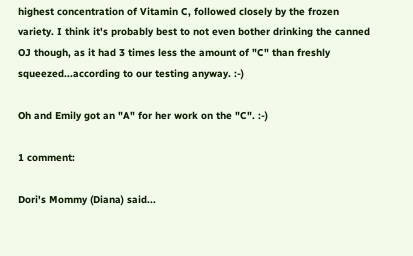highest concentration of Vitamin C, followed closely by the frozen variety. I think it's probably best to not even bother drinking the canned OJ though, as it had 3 times less the amount of "C" than freshly squeezed...according to our testing anyway. :-)

Oh and Emily got an "A" for her work on the "C". :-)

1 comment:

Dori's Mommy (Diana) said...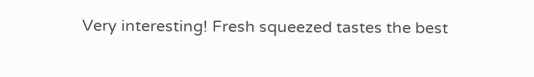Very interesting! Fresh squeezed tastes the best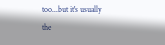too...but it's usually the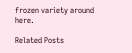frozen variety around here.

Related Posts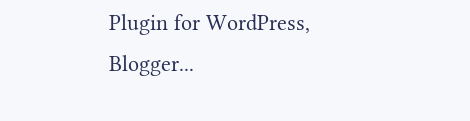Plugin for WordPress, Blogger...